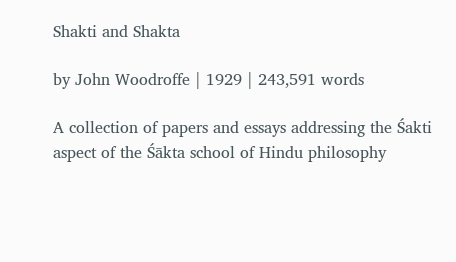Shakti and Shakta

by John Woodroffe | 1929 | 243,591 words

A collection of papers and essays addressing the Śakti aspect of the Śākta school of Hindu philosophy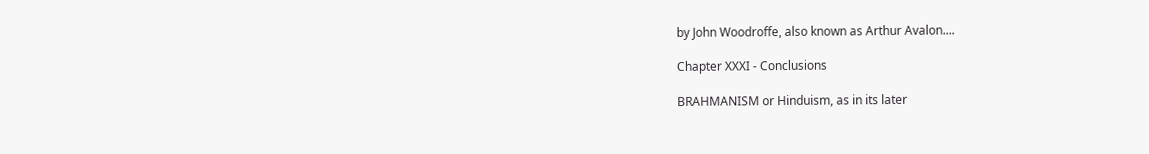by John Woodroffe, also known as Arthur Avalon....

Chapter XXXI - Conclusions

BRAHMANISM or Hinduism, as in its later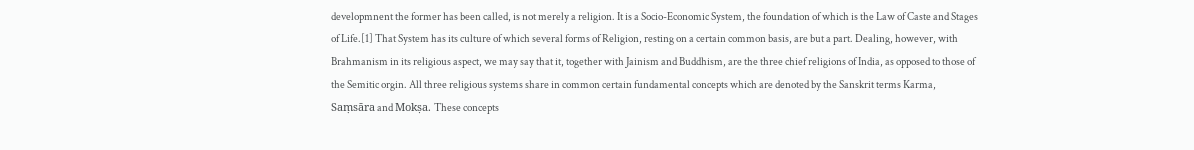developmnent the former has been called, is not merely a religion. It is a Socio-Economic System, the foundation of which is the Law of Caste and Stages of Life.[1] That System has its culture of which several forms of Religion, resting on a certain common basis, are but a part. Dealing, however, with Brahmanism in its religious aspect, we may say that it, together with Jainism and Buddhism, are the three chief religions of India, as opposed to those of the Semitic orgin. All three religious systems share in common certain fundamental concepts which are denoted by the Sanskrit terms Karma, Saṃsāra and Mokṣa. These concepts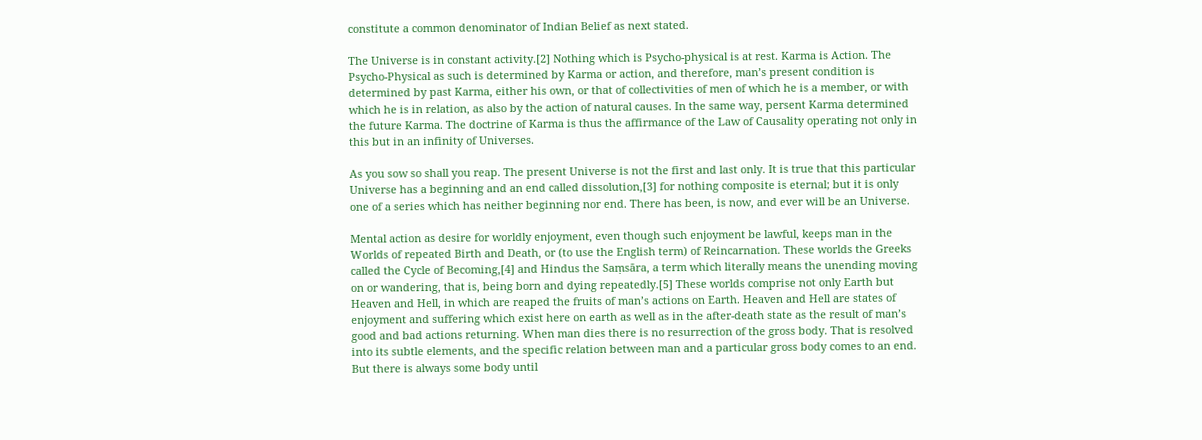constitute a common denominator of Indian Belief as next stated.

The Universe is in constant activity.[2] Nothing which is Psycho-physical is at rest. Karma is Action. The Psycho-Physical as such is determined by Karma or action, and therefore, man’s present condition is determined by past Karma, either his own, or that of collectivities of men of which he is a member, or with which he is in relation, as also by the action of natural causes. In the same way, persent Karma determined the future Karma. The doctrine of Karma is thus the affirmance of the Law of Causality operating not only in this but in an infinity of Universes.

As you sow so shall you reap. The present Universe is not the first and last only. It is true that this particular Universe has a beginning and an end called dissolution,[3] for nothing composite is eternal; but it is only one of a series which has neither beginning nor end. There has been, is now, and ever will be an Universe.

Mental action as desire for worldly enjoyment, even though such enjoyment be lawful, keeps man in the Worlds of repeated Birth and Death, or (to use the English term) of Reincarnation. These worlds the Greeks called the Cycle of Becoming,[4] and Hindus the Saṃsāra, a term which literally means the unending moving on or wandering, that is, being born and dying repeatedly.[5] These worlds comprise not only Earth but Heaven and Hell, in which are reaped the fruits of man’s actions on Earth. Heaven and Hell are states of enjoyment and suffering which exist here on earth as well as in the after-death state as the result of man’s good and bad actions returning. When man dies there is no resurrection of the gross body. That is resolved into its subtle elements, and the specific relation between man and a particular gross body comes to an end. But there is always some body until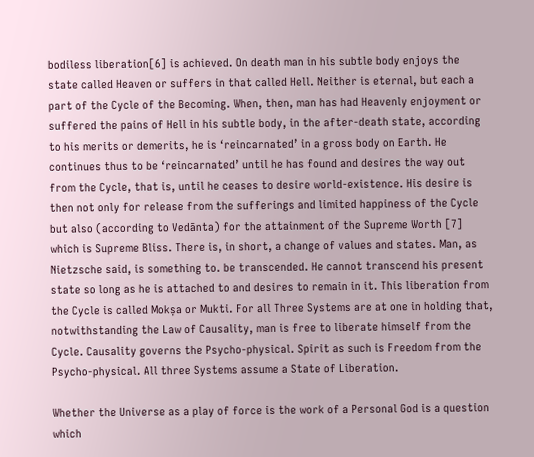bodiless liberation[6] is achieved. On death man in his subtle body enjoys the state called Heaven or suffers in that called Hell. Neither is eternal, but each a part of the Cycle of the Becoming. When, then, man has had Heavenly enjoyment or suffered the pains of Hell in his subtle body, in the after-death state, according to his merits or demerits, he is ‘reincarnated’ in a gross body on Earth. He continues thus to be ‘reincarnated’ until he has found and desires the way out from the Cycle, that is, until he ceases to desire world-existence. His desire is then not only for release from the sufferings and limited happiness of the Cycle but also (according to Vedānta) for the attainment of the Supreme Worth [7] which is Supreme Bliss. There is, in short, a change of values and states. Man, as Nietzsche said, is something to. be transcended. He cannot transcend his present state so long as he is attached to and desires to remain in it. This liberation from the Cycle is called Mokṣa or Mukti. For all Three Systems are at one in holding that, notwithstanding the Law of Causality, man is free to liberate himself from the Cycle. Causality governs the Psycho-physical. Spirit as such is Freedom from the Psycho-physical. All three Systems assume a State of Liberation.

Whether the Universe as a play of force is the work of a Personal God is a question which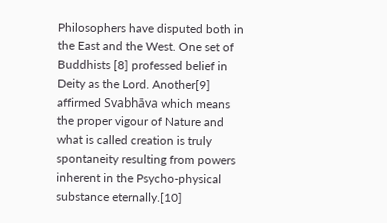Philosophers have disputed both in the East and the West. One set of Buddhists [8] professed belief in Deity as the Lord. Another[9] affirmed Svabhāva which means the proper vigour of Nature and what is called creation is truly spontaneity resulting from powers inherent in the Psycho-physical substance eternally.[10]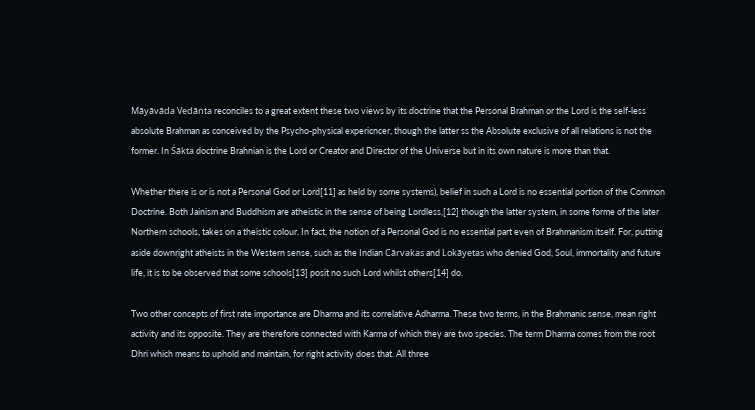Māyāvāda Vedānta reconciles to a great extent these two views by its doctrine that the Personal Brahman or the Lord is the self-less absolute Brahman as conceived by the Psycho-physical expericncer, though the latter ss the Absolute exclusive of all relations is not the former. In Śākta doctrine Brahnian is the Lord or Creator and Director of the Universe but in its own nature is more than that.

Whether there is or is not a Personal God or Lord[11] as held by some systems), belief in such a Lord is no essential portion of the Common Doctrine. Both Jainism and Buddhism are atheistic in the sense of being Lordless,[12] though the latter system, in some forme of the later Northern schools, takes on a theistic colour. In fact, the notion of a Personal God is no essential part even of Brahmanism itself. For, putting aside downright atheists in the Western sense, such as the Indian Cārvakas and Lokāyetas who denied God, Soul, immortality and future life, it is to be observed that some schools[13] posit no such Lord whilst others[14] do.

Two other concepts of first rate importance are Dharma and its correlative Adharma. These two terms, in the Brahmanic sense, mean right activity and its opposite. They are therefore connected with Karma of which they are two species. The term Dharma comes from the root Dhri which means to uphold and maintain, for right activity does that. All three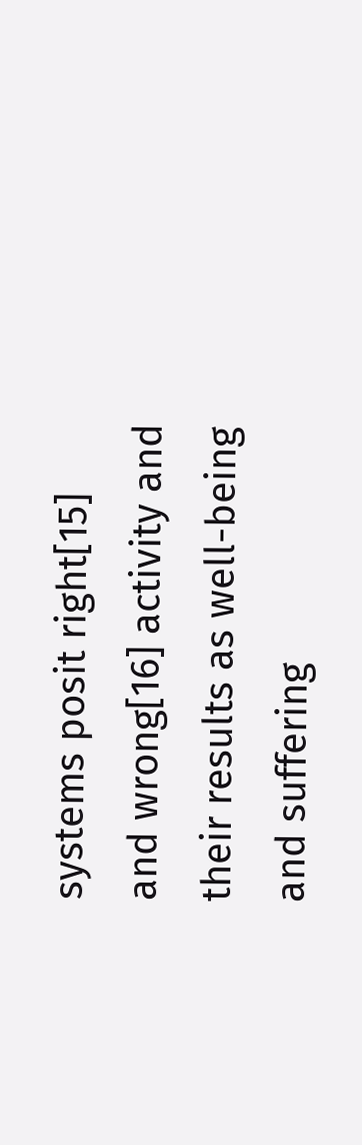systems posit right[15] and wrong[16] activity and their results as well-being and suffering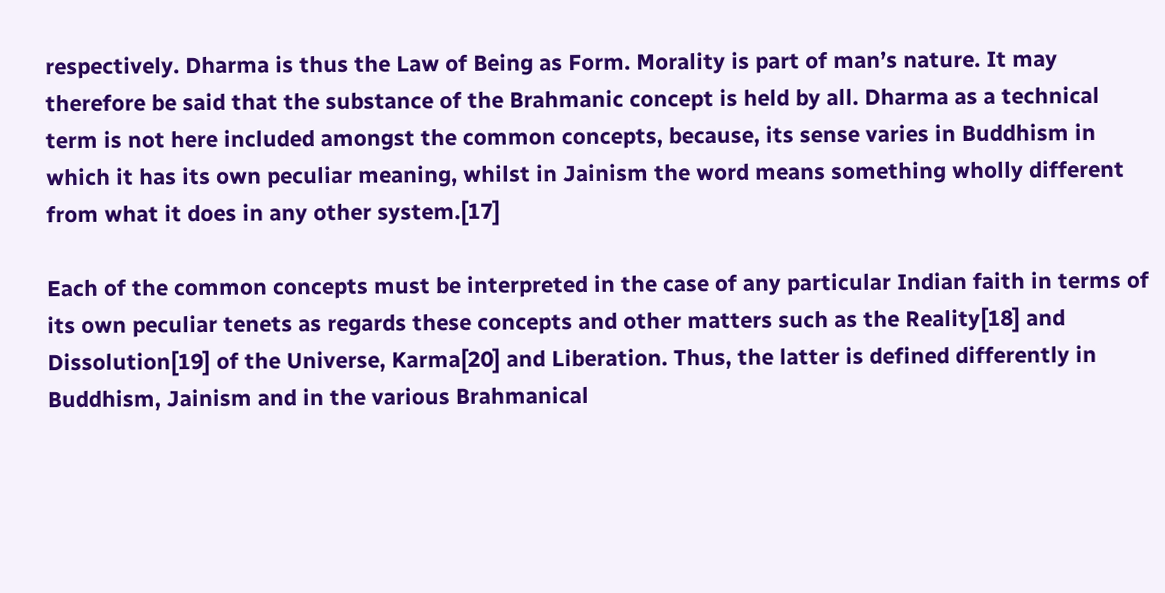respectively. Dharma is thus the Law of Being as Form. Morality is part of man’s nature. It may therefore be said that the substance of the Brahmanic concept is held by all. Dharma as a technical term is not here included amongst the common concepts, because, its sense varies in Buddhism in which it has its own peculiar meaning, whilst in Jainism the word means something wholly different from what it does in any other system.[17]

Each of the common concepts must be interpreted in the case of any particular Indian faith in terms of its own peculiar tenets as regards these concepts and other matters such as the Reality[18] and Dissolution[19] of the Universe, Karma[20] and Liberation. Thus, the latter is defined differently in Buddhism, Jainism and in the various Brahmanical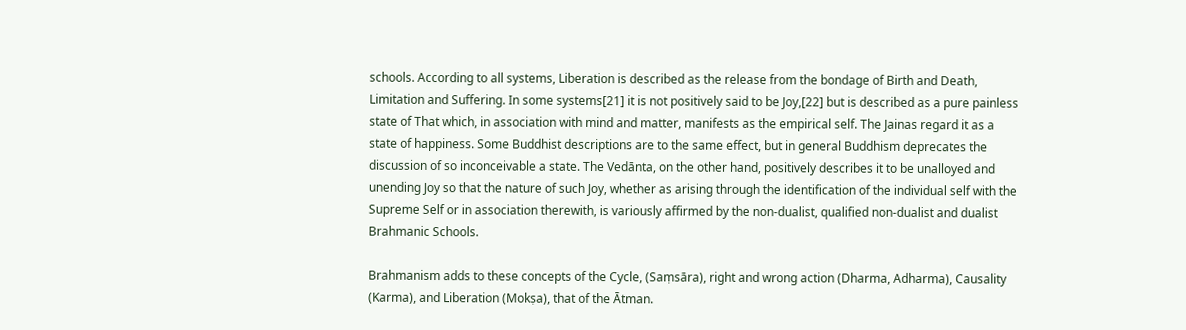schools. According to all systems, Liberation is described as the release from the bondage of Birth and Death, Limitation and Suffering. In some systems[21] it is not positively said to be Joy,[22] but is described as a pure painless state of That which, in association with mind and matter, manifests as the empirical self. The Jainas regard it as a state of happiness. Some Buddhist descriptions are to the same effect, but in general Buddhism deprecates the discussion of so inconceivable a state. The Vedānta, on the other hand, positively describes it to be unalloyed and unending Joy so that the nature of such Joy, whether as arising through the identification of the individual self with the Supreme Self or in association therewith, is variously affirmed by the non-dualist, qualified non-dualist and dualist Brahmanic Schools.

Brahmanism adds to these concepts of the Cycle, (Saṃsāra), right and wrong action (Dharma, Adharma), Causality (Karma), and Liberation (Mokṣa), that of the Ātman.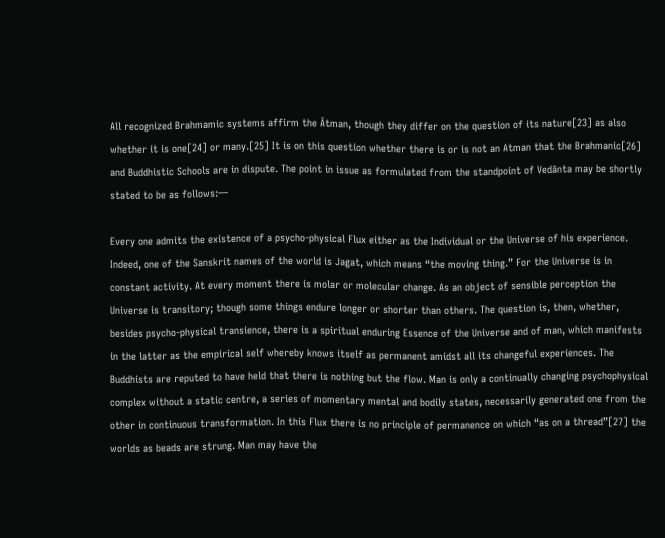All recognized Brahmamic systems affirm the Ātman, though they differ on the question of its nature[23] as also whether it is one[24] or many.[25] It is on this question whether there is or is not an Atman that the Brahmanic[26] and Buddhistic Schools are in dispute. The point in issue as formulated from the standpoint of Vedānta may be shortly stated to be as follows:—

Every one admits the existence of a psycho-physical Flux either as the Individual or the Universe of his experience. Indeed, one of the Sanskrit names of the world is Jagat, which means “the moving thing.” For the Universe is in constant activity. At every moment there is molar or molecular change. As an object of sensible perception the Universe is transitory; though some things endure longer or shorter than others. The question is, then, whether, besides psycho-physical transience, there is a spiritual enduring Essence of the Universe and of man, which manifests in the latter as the empirical self whereby knows itself as permanent amidst all its changeful experiences. The Buddhists are reputed to have held that there is nothing but the flow. Man is only a continually changing psychophysical complex without a static centre, a series of momentary mental and bodily states, necessarily generated one from the other in continuous transformation. In this Flux there is no principle of permanence on which “as on a thread”[27] the worlds as beads are strung. Man may have the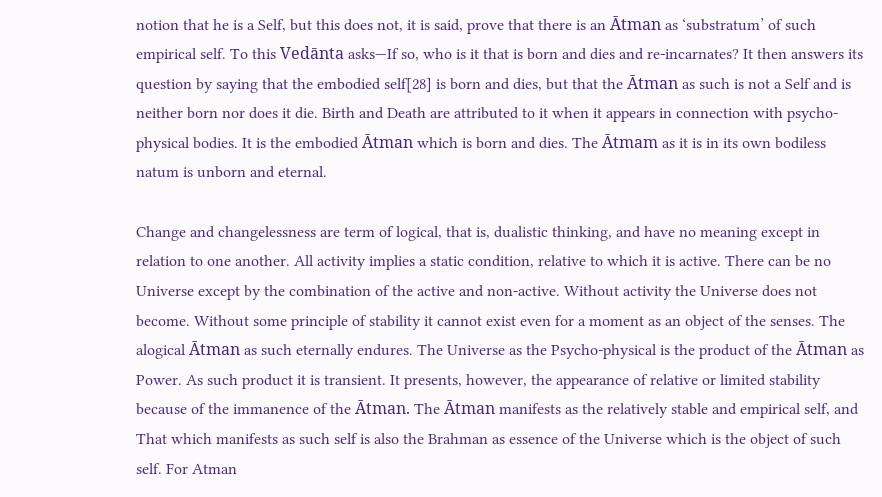notion that he is a Self, but this does not, it is said, prove that there is an Ātman as ‘substratum’ of such empirical self. To this Vedānta asks—If so, who is it that is born and dies and re-incarnates? It then answers its question by saying that the embodied self[28] is born and dies, but that the Ātman as such is not a Self and is neither born nor does it die. Birth and Death are attributed to it when it appears in connection with psycho-physical bodies. It is the embodied Ātman which is born and dies. The Ātmam as it is in its own bodiless natum is unborn and eternal.

Change and changelessness are term of logical, that is, dualistic thinking, and have no meaning except in relation to one another. All activity implies a static condition, relative to which it is active. There can be no Universe except by the combination of the active and non-active. Without activity the Universe does not become. Without some principle of stability it cannot exist even for a moment as an object of the senses. The alogical Ātman as such eternally endures. The Universe as the Psycho-physical is the product of the Ātman as Power. As such product it is transient. It presents, however, the appearance of relative or limited stability because of the immanence of the Ātman. The Ātman manifests as the relatively stable and empirical self, and That which manifests as such self is also the Brahman as essence of the Universe which is the object of such self. For Atman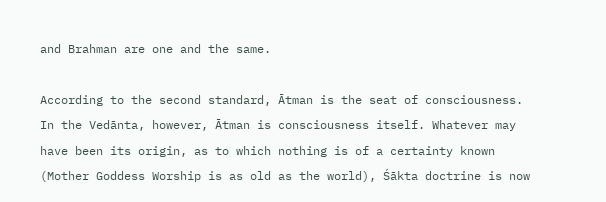and Brahman are one and the same.

According to the second standard, Ātman is the seat of consciousness. In the Vedānta, however, Ātman is consciousness itself. Whatever may have been its origin, as to which nothing is of a certainty known (Mother Goddess Worship is as old as the world), Śākta doctrine is now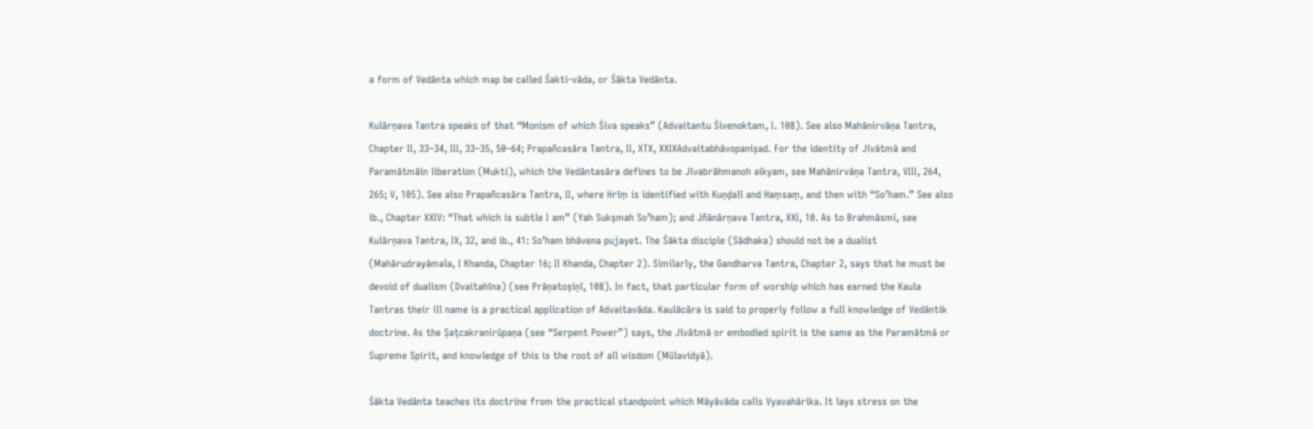a form of Vedānta which map be called Śakti-vāda, or Śākta Vedānta.

Kulārṇava Tantra speaks of that “Monism of which Śiva speaks” (Advaitantu Śivenoktam, I. 108). See also Mahānirvāṇa Tantra, Chapter II, 33–34, III, 33–35, 50–64; Prapañcasāra Tantra, II, XTX, XXIXAdvaitabhāvopaniṣad. For the identity of Jīvātmā and Paramātmāin liberation (Mukti), which the Vedāntasāra defines to be Jīvabrāhmanoh aikyam, see Mahānirvāṇa Tantra, VIII, 264, 265; V, 105). See also Prapañcasāra Tantra, II, where Hrīṃ is identified with Kuṇḍalī and Haṃsaṃ, and then with “So’ham.” See also ib., Chapter XXIV: “That which is subtle I am” (Yah Sukṣmah So’ham); and Jñānārṇava Tantra, XXI, 10. As to Brahmāsmi, see Kulārṇava Tantra, IX, 32, and ib., 41: So’ham bhāvena pujayet. The Śākta disciple (Sādhaka) should not be a dualist (Mahārudrayāmala, I Khanda, Chapter 16; II Khanda, Chapter 2). Similarly, the Gandharva Tantra, Chapter 2, says that he must be devoid of dualism (Dvaitahīna) (see Prāṇatoṣiṇī, 108). In fact, that particular form of worship which has earned the Kaula Tantras their ill name is a practical application of Advaitavāda. Kaulācāra is said to properly follow a full knowledge of Vedāntik doctrine. As the Ṣaṭcakranirūpaṇa (see “Serpent Power”) says, the Jīvātmā or embodied spirit is the same as the Paramātmā or Supreme Spirit, and knowledge of this is the root of all wisdom (Mūlavidyā).

Śākta Vedānta teaches its doctrine from the practical standpoint which Māyāvāda calls Vyavahārika. It lays stress on the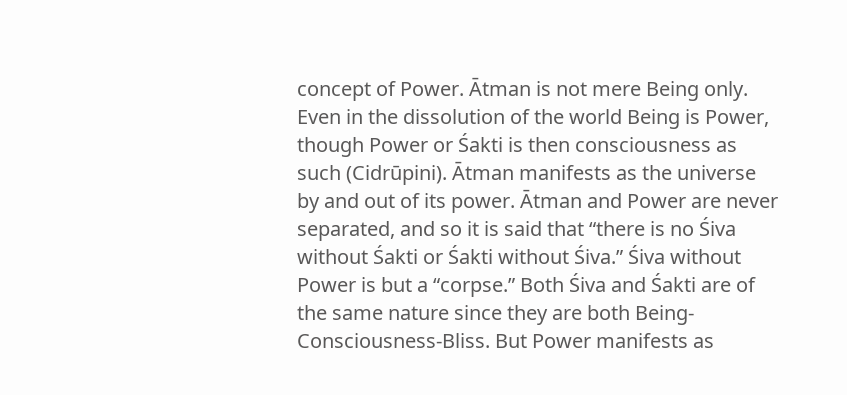concept of Power. Ātman is not mere Being only. Even in the dissolution of the world Being is Power, though Power or Śakti is then consciousness as such (Cidrūpini). Ātman manifests as the universe by and out of its power. Ātman and Power are never separated, and so it is said that “there is no Śiva without Śakti or Śakti without Śiva.” Śiva without Power is but a “corpse.” Both Śiva and Śakti are of the same nature since they are both Being-Consciousness-Bliss. But Power manifests as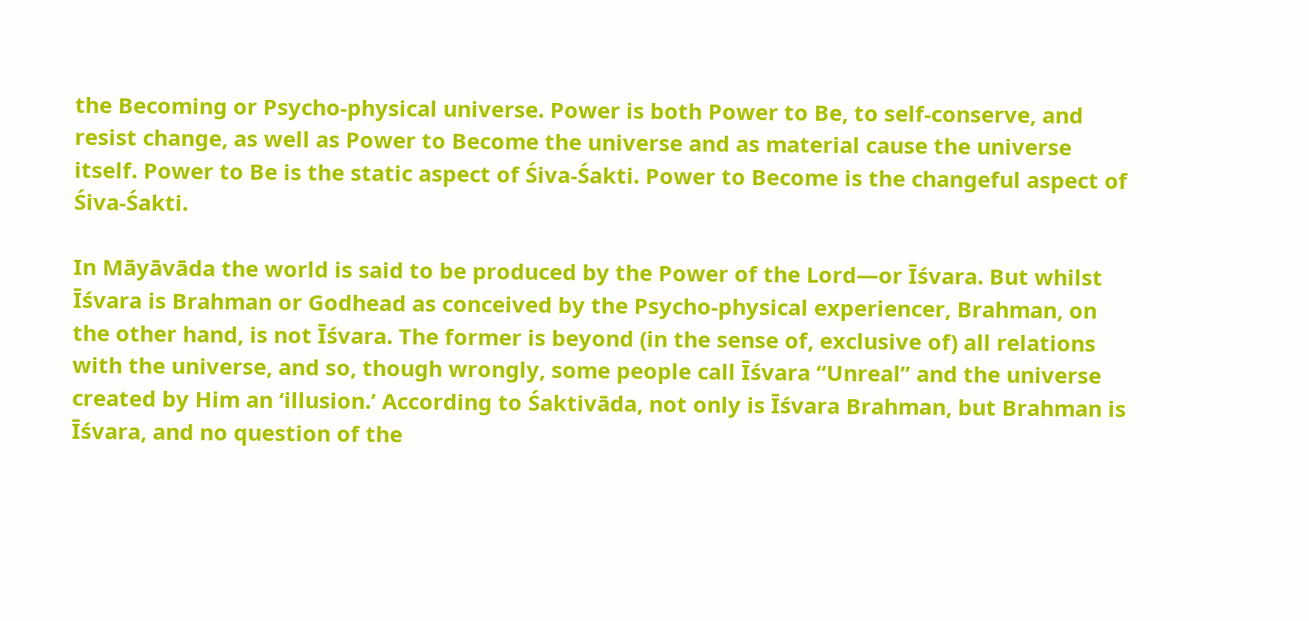the Becoming or Psycho-physical universe. Power is both Power to Be, to self-conserve, and resist change, as well as Power to Become the universe and as material cause the universe itself. Power to Be is the static aspect of Śiva-Śakti. Power to Become is the changeful aspect of Śiva-Śakti.

In Māyāvāda the world is said to be produced by the Power of the Lord—or Īśvara. But whilst Īśvara is Brahman or Godhead as conceived by the Psycho-physical experiencer, Brahman, on the other hand, is not Īśvara. The former is beyond (in the sense of, exclusive of) all relations with the universe, and so, though wrongly, some people call Īśvara “Unreal” and the universe created by Him an ‘illusion.’ According to Śaktivāda, not only is Īśvara Brahman, but Brahman is Īśvara, and no question of the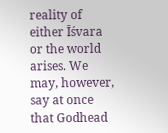reality of either Īśvara or the world arises. We may, however, say at once that Godhead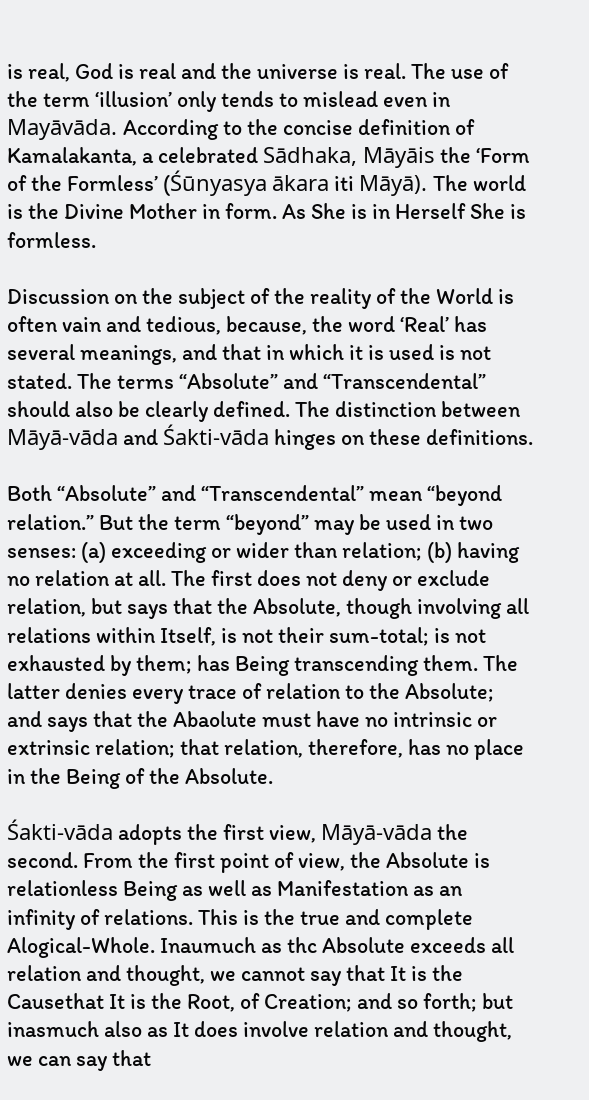is real, God is real and the universe is real. The use of the term ‘illusion’ only tends to mislead even in Mayāvāda. According to the concise definition of Kamalakanta, a celebrated Sādhaka, Māyāis the ‘Form of the Formless’ (Śūnyasya ākara iti Māyā). The world is the Divine Mother in form. As She is in Herself She is formless.

Discussion on the subject of the reality of the World is often vain and tedious, because, the word ‘Real’ has several meanings, and that in which it is used is not stated. The terms “Absolute” and “Transcendental” should also be clearly defined. The distinction between Māyā-vāda and Śakti-vāda hinges on these definitions.

Both “Absolute” and “Transcendental” mean “beyond relation.” But the term “beyond” may be used in two senses: (a) exceeding or wider than relation; (b) having no relation at all. The first does not deny or exclude relation, but says that the Absolute, though involving all relations within Itself, is not their sum-total; is not exhausted by them; has Being transcending them. The latter denies every trace of relation to the Absolute; and says that the Abaolute must have no intrinsic or extrinsic relation; that relation, therefore, has no place in the Being of the Absolute.

Śakti-vāda adopts the first view, Māyā-vāda the second. From the first point of view, the Absolute is relationless Being as well as Manifestation as an infinity of relations. This is the true and complete Alogical-Whole. Inaumuch as thc Absolute exceeds all relation and thought, we cannot say that It is the Causethat It is the Root, of Creation; and so forth; but inasmuch also as It does involve relation and thought, we can say that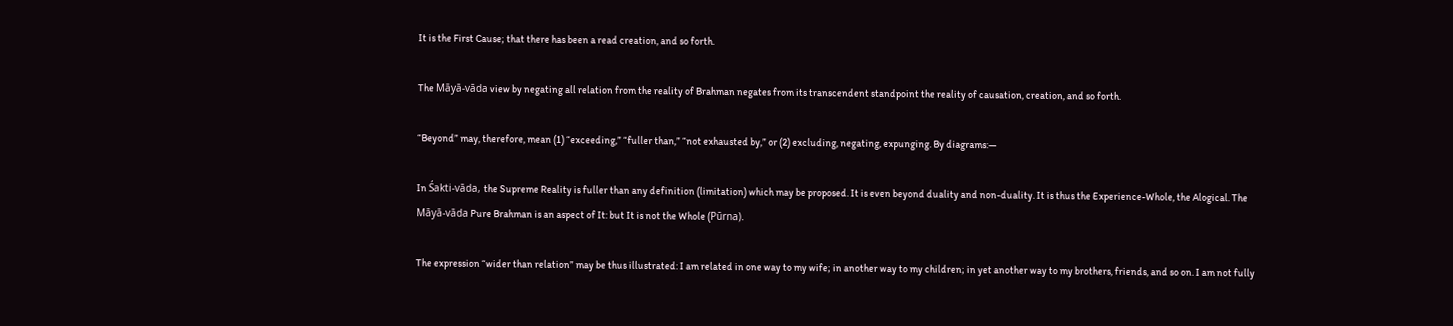It is the First Cause; that there has been a read creation, and so forth.

The Māyā-vāda view by negating all relation from the reality of Brahman negates from its transcendent standpoint the reality of causation, creation, and so forth.

“Beyond” may, therefore, mean (1) “exceeding,” “fuller than,” “not exhausted by,” or (2) excluding, negating, expunging. By diagrams:—

In Śakti-vāda, the Supreme Reality is fuller than any definition (limitation) which may be proposed. It is even beyond duality and non-duality. It is thus the Experience-Whole, the Alogical. The Māyā-vāda Pure Brahman is an aspect of It: but It is not the Whole (Pūrna).

The expression “wider than relation” may be thus illustrated: I am related in one way to my wife; in another way to my children; in yet another way to my brothers, friends, and so on. I am not fully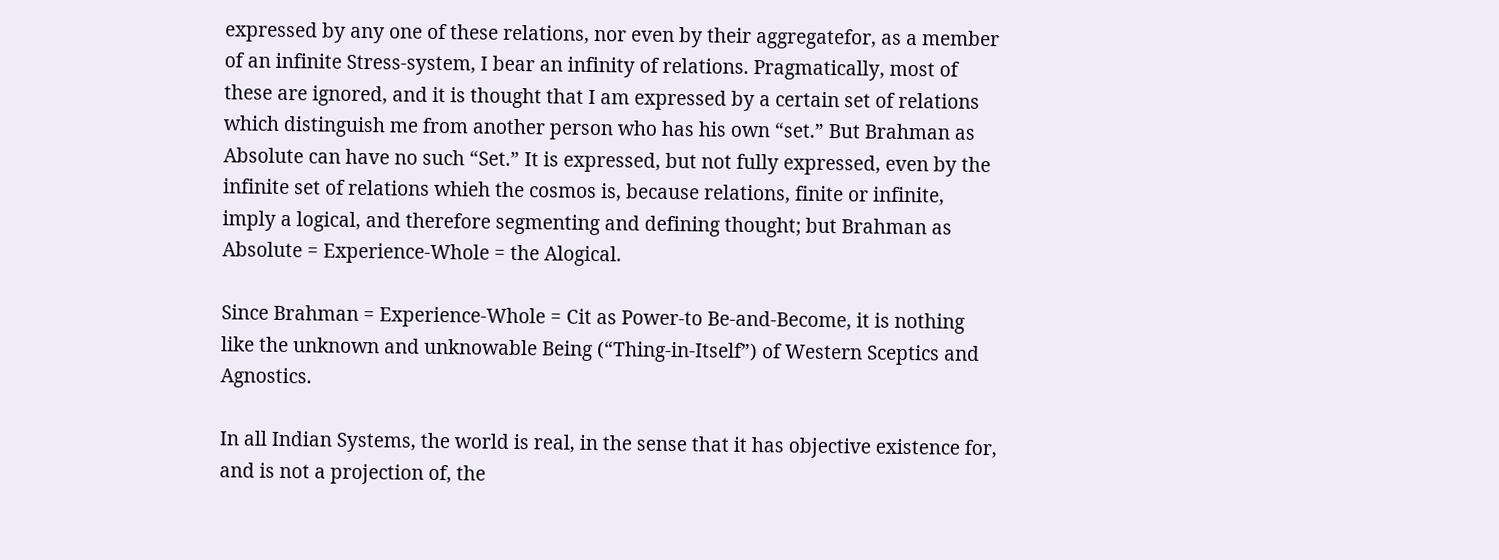expressed by any one of these relations, nor even by their aggregatefor, as a member of an infinite Stress-system, I bear an infinity of relations. Pragmatically, most of these are ignored, and it is thought that I am expressed by a certain set of relations which distinguish me from another person who has his own “set.” But Brahman as Absolute can have no such “Set.” It is expressed, but not fully expressed, even by the infinite set of relations whieh the cosmos is, because relations, finite or infinite, imply a logical, and therefore segmenting and defining thought; but Brahman as Absolute = Experience-Whole = the Alogical.

Since Brahman = Experience-Whole = Cit as Power-to Be-and-Become, it is nothing like the unknown and unknowable Being (“Thing-in-Itself”) of Western Sceptics and Agnostics.

In all Indian Systems, the world is real, in the sense that it has objective existence for, and is not a projection of, the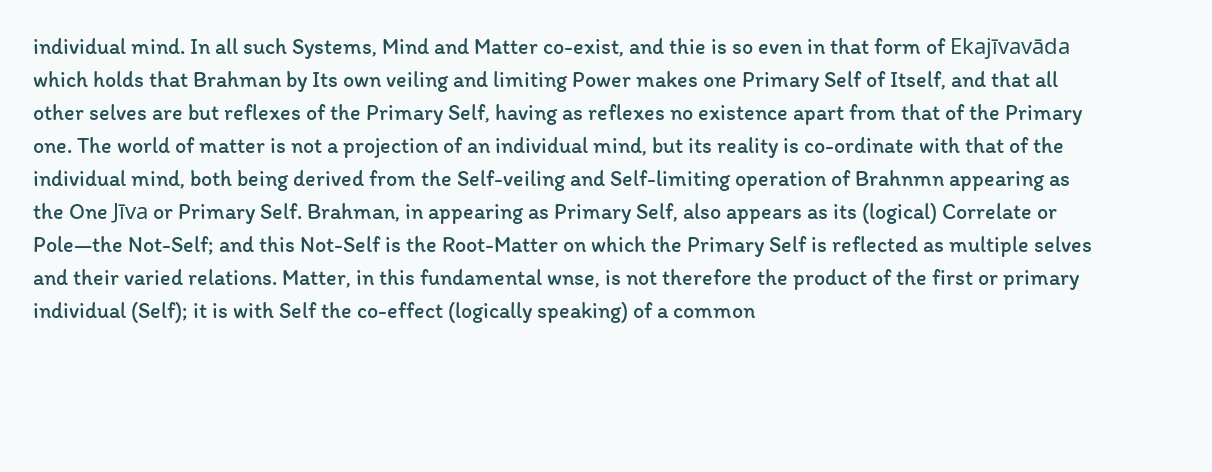individual mind. In all such Systems, Mind and Matter co-exist, and thie is so even in that form of Ekajīvavāda which holds that Brahman by Its own veiling and limiting Power makes one Primary Self of Itself, and that all other selves are but reflexes of the Primary Self, having as reflexes no existence apart from that of the Primary one. The world of matter is not a projection of an individual mind, but its reality is co-ordinate with that of the individual mind, both being derived from the Self-veiling and Self-limiting operation of Brahnmn appearing as the One Jīva or Primary Self. Brahman, in appearing as Primary Self, also appears as its (logical) Correlate or Pole—the Not-Self; and this Not-Self is the Root-Matter on which the Primary Self is reflected as multiple selves and their varied relations. Matter, in this fundamental wnse, is not therefore the product of the first or primary individual (Self); it is with Self the co-effect (logically speaking) of a common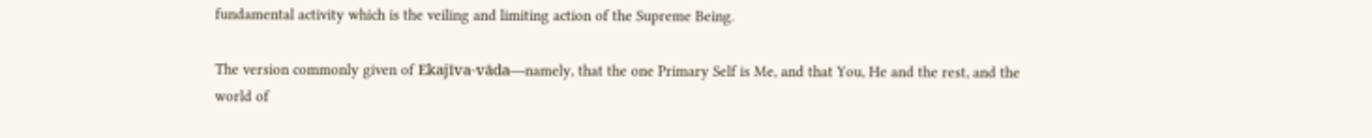fundamental activity which is the veiling and limiting action of the Supreme Being.

The version commonly given of Ekajīva-vāda—namely, that the one Primary Self is Me, and that You, He and the rest, and the world of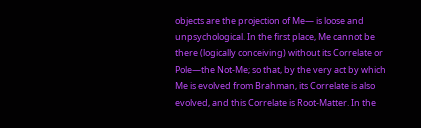objects are the projection of Me— is loose and unpsychological. In the first place, Me cannot be there (logically conceiving) without its Correlate or Pole—the Not-Me; so that, by the very act by which Me is evolved from Brahman, its Correlate is also evolved, and this Correlate is Root-Matter. In the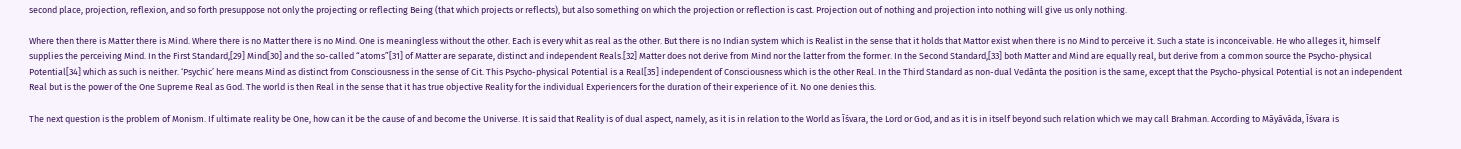second place, projection, reflexion, and so forth presuppose not only the projecting or reflecting Being (that which projects or reflects), but also something on which the projection or reflection is cast. Projection out of nothing and projection into nothing will give us only nothing.

Where then there is Matter there is Mind. Where there is no Matter there is no Mind. One is meaningless without the other. Each is every whit as real as the other. But there is no Indian system which is Realist in the sense that it holds that Mattor exist when there is no Mind to perceive it. Such a state is inconceivable. He who alleges it, himself supplies the perceiving Mind. In the First Standard,[29] Mind[30] and the so-called “atoms”[31] of Matter are separate, distinct and independent Reals.[32] Matter does not derive from Mind nor the latter from the former. In the Second Standard,[33] both Matter and Mind are equally real, but derive from a common source the Psycho-physical Potential[34] which as such is neither. ‘Psychic’ here means Mind as distinct from Consciousness in the sense of Cit. This Psycho-physical Potential is a Real[35] independent of Consciousness which is the other Real. In the Third Standard as non-dual Vedānta the position is the same, except that the Psycho-physical Potential is not an independent Real but is the power of the One Supreme Real as God. The world is then Real in the sense that it has true objective Reality for the individual Experiencers for the duration of their experience of it. No one denies this.

The next question is the problem of Monism. If ultimate reality be One, how can it be the cause of and become the Universe. It is said that Reality is of dual aspect, namely, as it is in relation to the World as Īśvara, the Lord or God, and as it is in itself beyond such relation which we may call Brahman. According to Māyāvāda, Īśvara is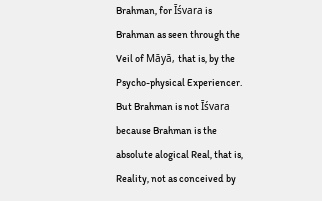Brahman, for Īśvara is Brahman as seen through the Veil of Māyā, that is, by the Psycho-physical Experiencer. But Brahman is not Īśvara because Brahman is the absolute alogical Real, that is, Reality, not as conceived by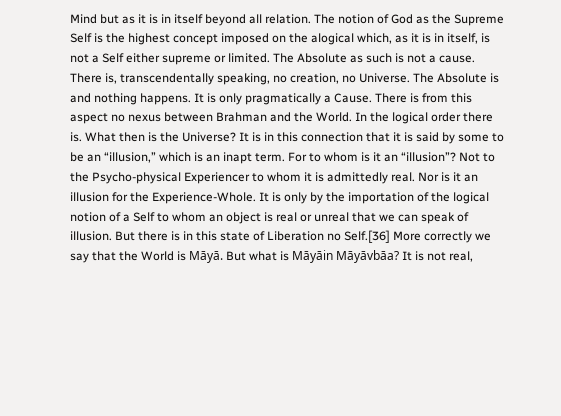Mind but as it is in itself beyond all relation. The notion of God as the Supreme Self is the highest concept imposed on the alogical which, as it is in itself, is not a Self either supreme or limited. The Absolute as such is not a cause. There is, transcendentally speaking, no creation, no Universe. The Absolute is and nothing happens. It is only pragmatically a Cause. There is from this aspect no nexus between Brahman and the World. In the logical order there is. What then is the Universe? It is in this connection that it is said by some to be an “illusion,” which is an inapt term. For to whom is it an “illusion”? Not to the Psycho-physical Experiencer to whom it is admittedly real. Nor is it an illusion for the Experience-Whole. It is only by the importation of the logical notion of a Self to whom an object is real or unreal that we can speak of illusion. But there is in this state of Liberation no Self.[36] More correctly we say that the World is Māyā. But what is Māyāin Māyāvbāa? It is not real,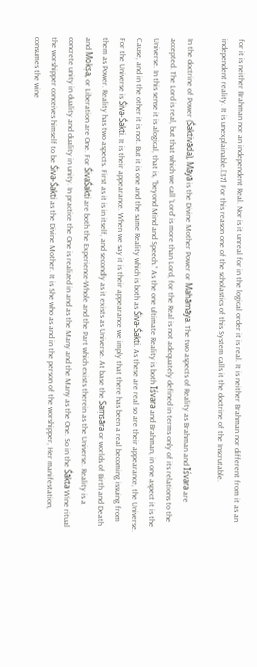for it is neither Brahman nor an independent Real. Nor is it unreal for in the logical order it is real. It is neither Brahman nor different from it as an independent reality. It is unexplainable.[37] For this reason one of the scholastics of this System calls it the doctrine of the Inscrutable.

In the doctrine of Power (Śaktivāda), Māyā is the Divine Mother Power or Mahāmāya. The two aspects of Reality as Brahman and Īśvara are accepted. The Lord is real, but that which we call ‘Lord’ is more than Lord, for the Real is not adequately defined in terms only of its relations to the Universe. In this sense it is alogical, that is, “beyond Mind and Speech.” As the one ultimate Reality is both Īśvara and Brahman, in one aspect it is the Cause, and in the other it is not. But it is one and the same Reality which is both as Śiva-Śakti. As these are real so are their appearance, the Universe. For the Universe is Śiva-Śakti. It is their appearance. When we say it is their appearance we imply that there has been a real becoming issuing from them as Power. Reality has two aspects. First as it is in itself, and secondly as it exists as Universe. At base the Saṃsāra or worlds of Birth and Death and Mokṣa, or Liberation are One. For ŚivaŚakti are both the Experience-Whole and the Part which exists therein as the Universe. Reality is a concrete unity in duality and duality in unity. In practice the One is realized in and as the Many and the Many as the One. So in the Śākta Wine ritual the worshipper conceives himself to be Śiva-Śakti as the Divine Mother. It is She who as and in the person of the worshipper, Her manifestation, consumes the wine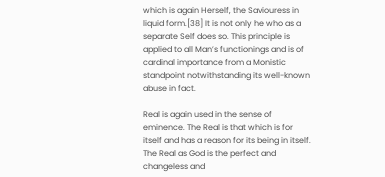which is again Herself, the Saviouress in liquid form.[38] It is not only he who as a separate Self does so. This principle is applied to all Man’s functionings and is of cardinal importance from a Monistic standpoint notwithstanding its well-known abuse in fact.

Real is again used in the sense of eminence. The Real is that which is for itself and has a reason for its being in itself. The Real as God is the perfect and changeless and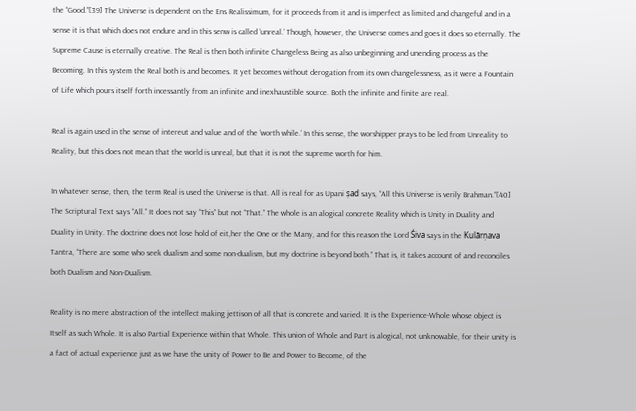the “Good.”[39] The Universe is dependent on the Ens Realissimum, for it proceeds from it and is imperfect as limited and changeful and in a sense it is that which does not endure and in this senw is called ‘unreal.’ Though, however, the Universe comes and goes it does so eternally. The Supreme Cause is eternally creative. The Real is then both infinite Changeless Being as also unbeginning and unending process as the Becoming. In this system the Real both is and becomes. It yet becomes without derogation from its own changelessness, as it were a Fountain of Life which pours itself forth incessantly from an infinite and inexhaustible source. Both the infinite and finite are real.

Real is again used in the sense of intereut and value and of the ‘worth while.’ In this sense, the worshipper prays to be led from Unreality to Reality, but this does not mean that the world is unreal, but that it is not the supreme worth for him.

In whatever sense, then, the term Real is used the Universe is that. All is real for as Upani ṣad says, “All this Universe is verily Brahman.”[40] The Scriptural Text says “All.” It does not say “This” but not “That.” The whole is an alogical concrete Reality which is Unity in Duality and Duality in Unity. The doctrine does not lose hold of eit,her the One or the Many, and for this reason the Lord Śiva says in the Kulārṇava Tantra, “There are some who seek dualism and some non-dualism, but my doctrine is beyond both.” That is, it takes account of and reconciles both Dualism and Non-Dualism.

Reality is no mere abstraction of the intellect making jettison of all that is concrete and varied. It is the Experience-Whole whose object is Itself as such Whole. It is also Partial Experience within that Whole. This union of Whole and Part is alogical, not unknowable, for their unity is a fact of actual experience just as we have the unity of Power to Be and Power to Become, of the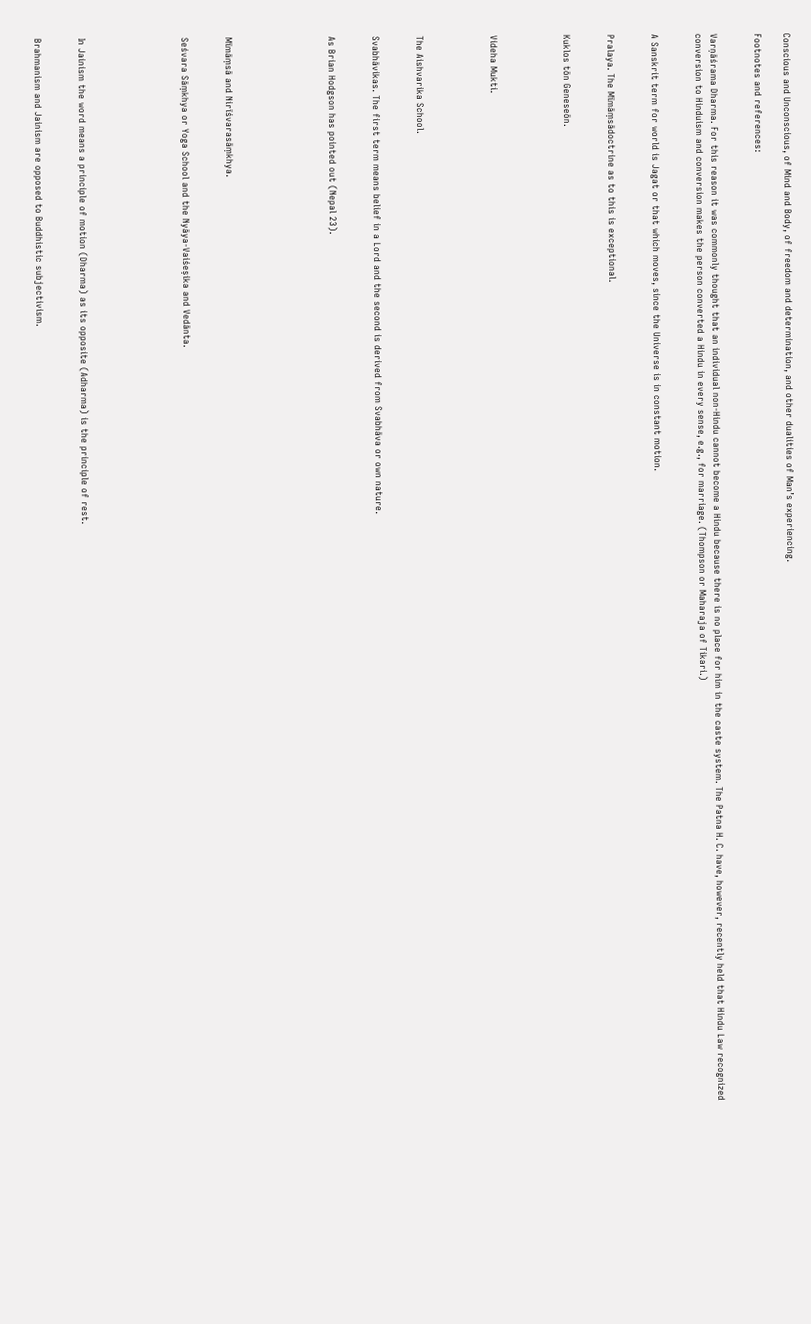Conscious and Unconscious, of Mind and Body, of freedom and determination, and other dualities of Man’s experiencing.

Footnotes and references:


Varṇāśrama Dharma. For this reason it was commonly thought that an individual non-Hindu cannot become a Hindu because there is no place for him in the caste system. The Patna H. C. have, however, recently held that Hindu Law recognized conversion to Hinduism and conversion makes the person converted a Hindu in every sense, e.g., for marriage. (Thompson or Maharaja of Tikari.)


A Sanskrit term for world is Jagat or that which moves, since the Universe is in constant motion.


Pralaya. The Mīmāṃsādoctrine as to this is exceptional.


Kuklos tōn Geneseōn.




Videha Mukti.




The Aishvarika School.


Svabhāvikas. The first term means belief in a Lord and the second is derived from Svabhāva or own nature.


As Brian Hodgson has pointed out (Nepal 23).






Mīmāṃsā and Nirīśvarasāṃkhya.


Seśvara Sāṃkhya or Yoga School and the Nyāya-Vaiśeṣika and Vedānta.






In Jainism the word means a principle of motion (Dharma) as its opposite (Adharma) is the principle of rest.


Brahmanism and Jainism are opposed to Buddhistic subjectivism.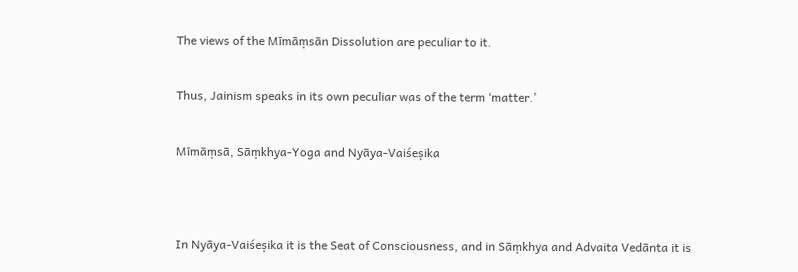The views of the Mīmāṃsān Dissolution are peculiar to it.


Thus, Jainism speaks in its own peculiar was of the term ‘matter.’


Mīmāṃsā, Sāṃkhya-Yoga and Nyāya-Vaiśeṣika




In Nyāya-Vaiśeṣika it is the Seat of Consciousness, and in Sāṃkhya and Advaita Vedānta it is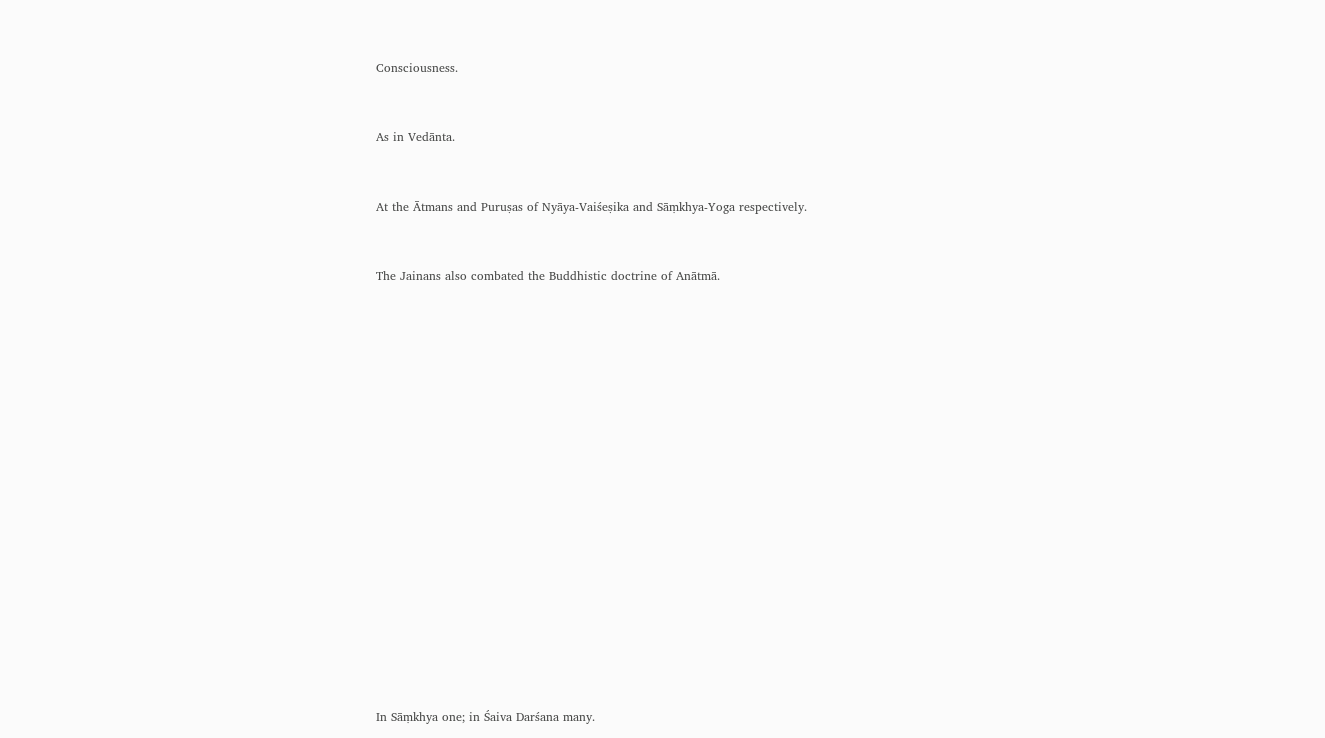Consciousness.


As in Vedānta.


At the Ātmans and Puruṣas of Nyāya-Vaiśeṣika and Sāṃkhya-Yoga respectively.


The Jainans also combated the Buddhistic doctrine of Anātmā.


















In Sāṃkhya one; in Śaiva Darśana many.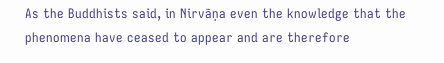As the Buddhists said, in Nirvāṇa even the knowledge that the phenomena have ceased to appear and are therefore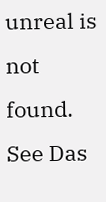unreal is not found. See Das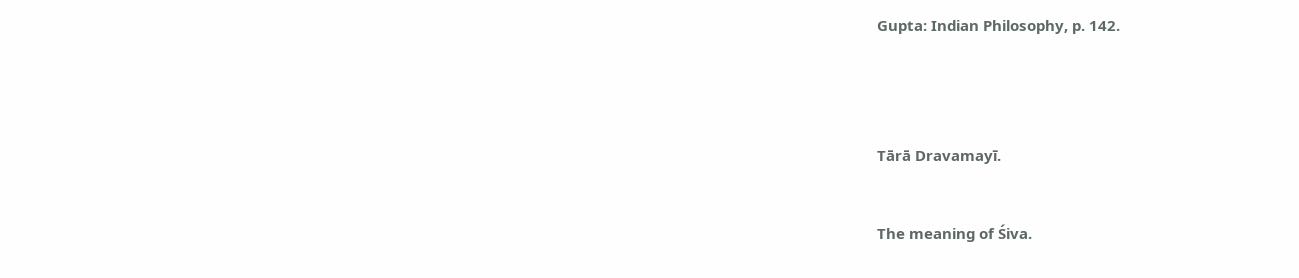Gupta: Indian Philosophy, p. 142.




Tārā Dravamayī.


The meaning of Śiva.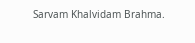Sarvam Khalvidam Brahma.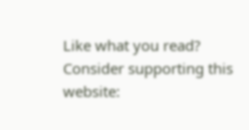Like what you read? Consider supporting this website: